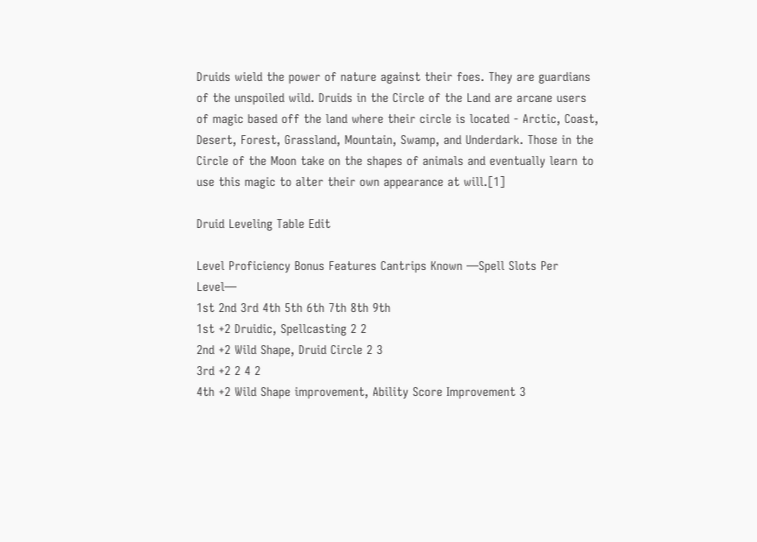Druids wield the power of nature against their foes. They are guardians of the unspoiled wild. Druids in the Circle of the Land are arcane users of magic based off the land where their circle is located - Arctic, Coast, Desert, Forest, Grassland, Mountain, Swamp, and Underdark. Those in the Circle of the Moon take on the shapes of animals and eventually learn to use this magic to alter their own appearance at will.[1]

Druid Leveling Table Edit

Level Proficiency Bonus Features Cantrips Known —Spell Slots Per Level—
1st 2nd 3rd 4th 5th 6th 7th 8th 9th
1st +2 Druidic, Spellcasting 2 2
2nd +2 Wild Shape, Druid Circle 2 3
3rd +2 2 4 2
4th +2 Wild Shape improvement, Ability Score Improvement 3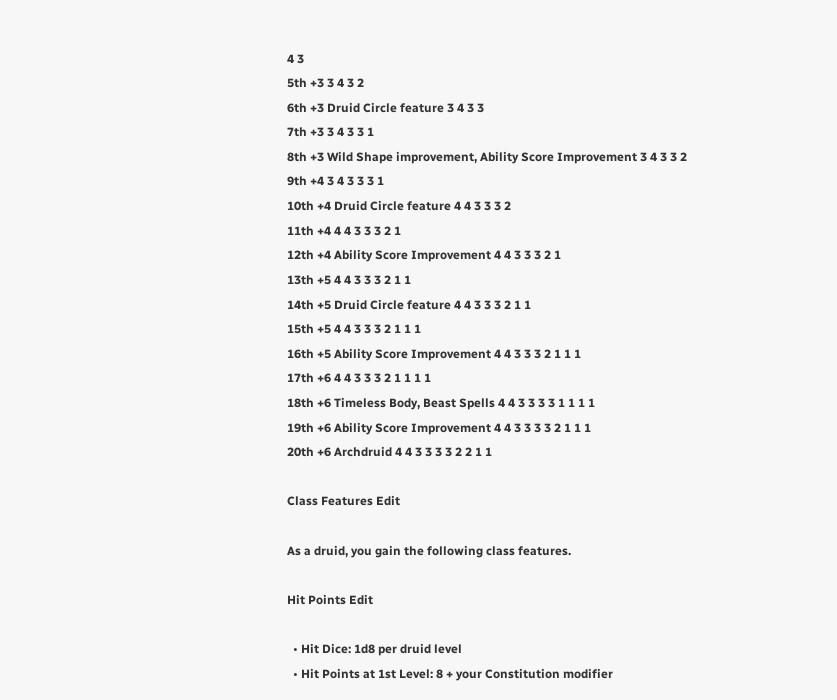4 3
5th +3 3 4 3 2
6th +3 Druid Circle feature 3 4 3 3
7th +3 3 4 3 3 1
8th +3 Wild Shape improvement, Ability Score Improvement 3 4 3 3 2
9th +4 3 4 3 3 3 1
10th +4 Druid Circle feature 4 4 3 3 3 2
11th +4 4 4 3 3 3 2 1
12th +4 Ability Score Improvement 4 4 3 3 3 2 1
13th +5 4 4 3 3 3 2 1 1
14th +5 Druid Circle feature 4 4 3 3 3 2 1 1
15th +5 4 4 3 3 3 2 1 1 1
16th +5 Ability Score Improvement 4 4 3 3 3 2 1 1 1
17th +6 4 4 3 3 3 2 1 1 1 1
18th +6 Timeless Body, Beast Spells 4 4 3 3 3 3 1 1 1 1
19th +6 Ability Score Improvement 4 4 3 3 3 3 2 1 1 1
20th +6 Archdruid 4 4 3 3 3 3 2 2 1 1

Class Features Edit

As a druid, you gain the following class features.

Hit Points Edit

  • Hit Dice: 1d8 per druid level
  • Hit Points at 1st Level: 8 + your Constitution modifier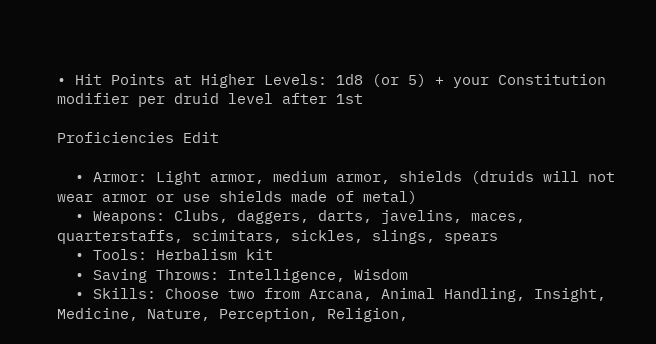• Hit Points at Higher Levels: 1d8 (or 5) + your Constitution modifier per druid level after 1st

Proficiencies Edit

  • Armor: Light armor, medium armor, shields (druids will not wear armor or use shields made of metal)
  • Weapons: Clubs, daggers, darts, javelins, maces, quarterstaffs, scimitars, sickles, slings, spears
  • Tools: Herbalism kit
  • Saving Throws: Intelligence, Wisdom
  • Skills: Choose two from Arcana, Animal Handling, Insight, Medicine, Nature, Perception, Religion,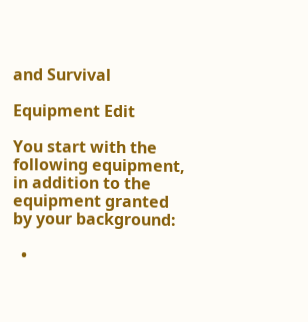and Survival

Equipment Edit

You start with the following equipment, in addition to the equipment granted by your background:

  •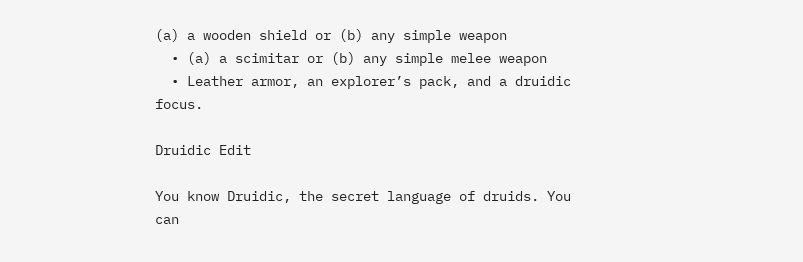(a) a wooden shield or (b) any simple weapon
  • (a) a scimitar or (b) any simple melee weapon
  • Leather armor, an explorer’s pack, and a druidic focus.

Druidic Edit

You know Druidic, the secret language of druids. You can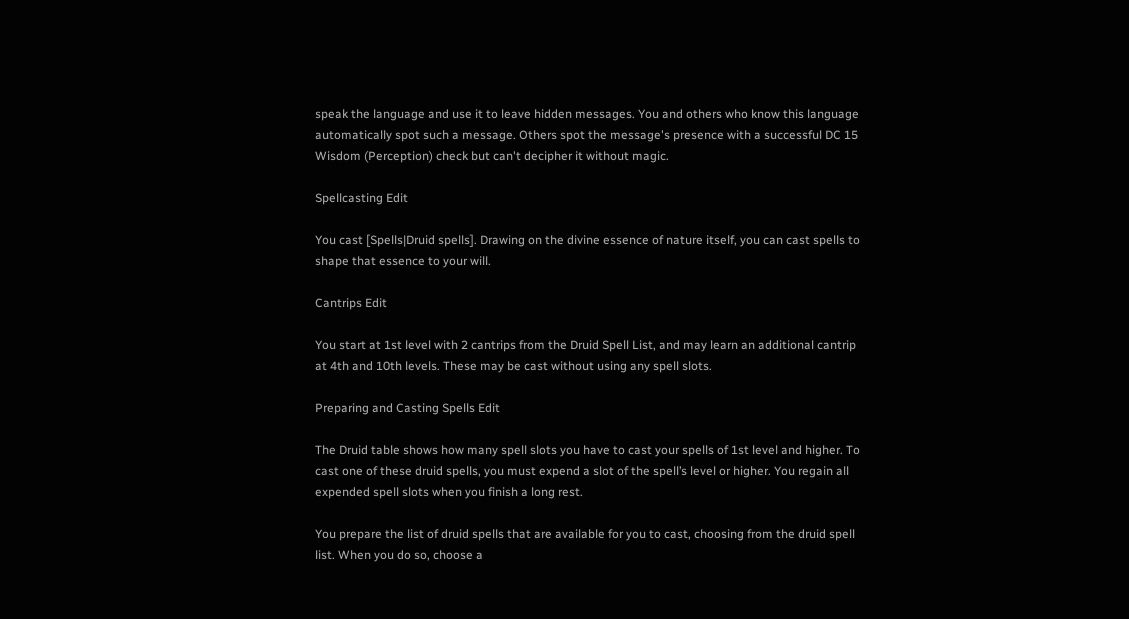speak the language and use it to leave hidden messages. You and others who know this language automatically spot such a message. Others spot the message's presence with a successful DC 15 Wisdom (Perception) check but can't decipher it without magic.

Spellcasting Edit

You cast [Spells|Druid spells]. Drawing on the divine essence of nature itself, you can cast spells to shape that essence to your will.

Cantrips Edit

You start at 1st level with 2 cantrips from the Druid Spell List, and may learn an additional cantrip at 4th and 10th levels. These may be cast without using any spell slots.

Preparing and Casting Spells Edit

The Druid table shows how many spell slots you have to cast your spells of 1st level and higher. To cast one of these druid spells, you must expend a slot of the spell’s level or higher. You regain all expended spell slots when you finish a long rest.

You prepare the list of druid spells that are available for you to cast, choosing from the druid spell list. When you do so, choose a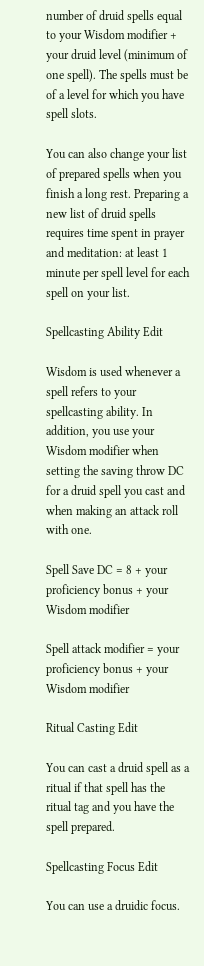number of druid spells equal to your Wisdom modifier + your druid level (minimum of one spell). The spells must be of a level for which you have spell slots.

You can also change your list of prepared spells when you finish a long rest. Preparing a new list of druid spells requires time spent in prayer and meditation: at least 1 minute per spell level for each spell on your list.

Spellcasting Ability Edit

Wisdom is used whenever a spell refers to your spellcasting ability. In addition, you use your Wisdom modifier when setting the saving throw DC for a druid spell you cast and when making an attack roll with one.

Spell Save DC = 8 + your proficiency bonus + your Wisdom modifier

Spell attack modifier = your proficiency bonus + your Wisdom modifier

Ritual Casting Edit

You can cast a druid spell as a ritual if that spell has the ritual tag and you have the spell prepared.

Spellcasting Focus Edit

You can use a druidic focus.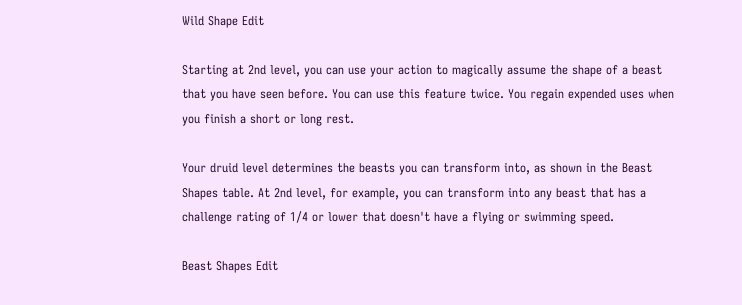Wild Shape Edit

Starting at 2nd level, you can use your action to magically assume the shape of a beast that you have seen before. You can use this feature twice. You regain expended uses when you finish a short or long rest.

Your druid level determines the beasts you can transform into, as shown in the Beast Shapes table. At 2nd level, for example, you can transform into any beast that has a challenge rating of 1/4 or lower that doesn't have a flying or swimming speed.

Beast Shapes Edit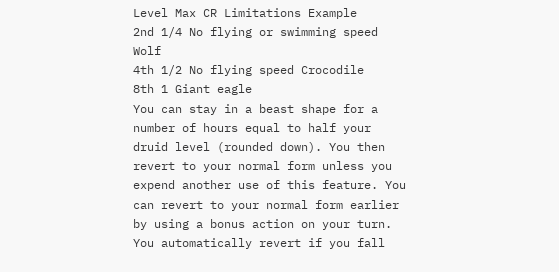Level Max CR Limitations Example
2nd 1/4 No flying or swimming speed Wolf
4th 1/2 No flying speed Crocodile
8th 1 Giant eagle
You can stay in a beast shape for a number of hours equal to half your druid level (rounded down). You then revert to your normal form unless you expend another use of this feature. You can revert to your normal form earlier by using a bonus action on your turn. You automatically revert if you fall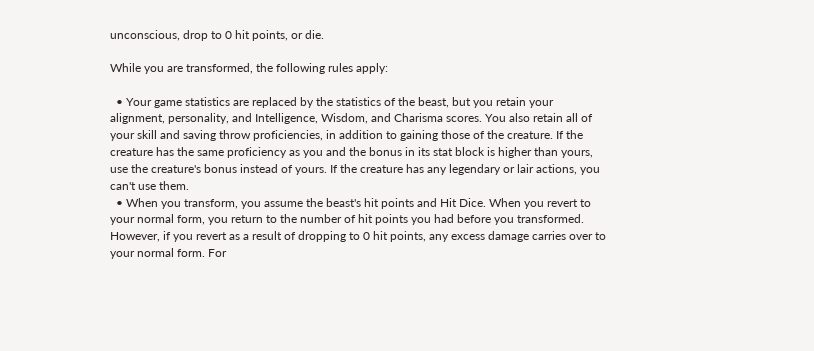unconscious, drop to 0 hit points, or die.

While you are transformed, the following rules apply:

  • Your game statistics are replaced by the statistics of the beast, but you retain your alignment, personality, and Intelligence, Wisdom, and Charisma scores. You also retain all of your skill and saving throw proficiencies, in addition to gaining those of the creature. If the creature has the same proficiency as you and the bonus in its stat block is higher than yours, use the creature's bonus instead of yours. If the creature has any legendary or lair actions, you can't use them.
  • When you transform, you assume the beast's hit points and Hit Dice. When you revert to your normal form, you return to the number of hit points you had before you transformed. However, if you revert as a result of dropping to 0 hit points, any excess damage carries over to your normal form. For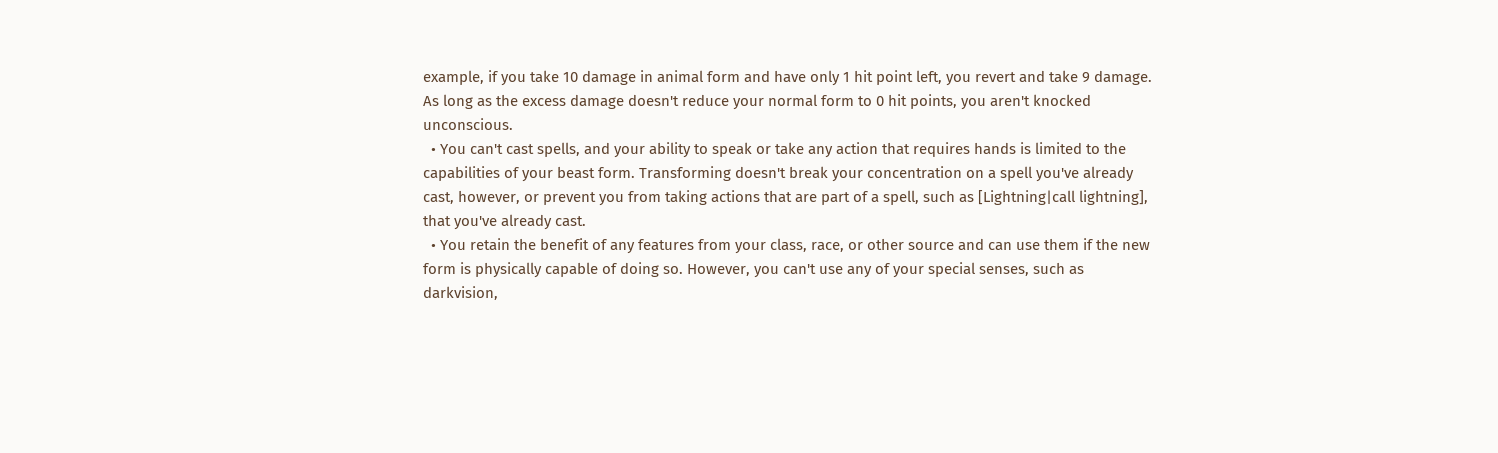example, if you take 10 damage in animal form and have only 1 hit point left, you revert and take 9 damage. As long as the excess damage doesn't reduce your normal form to 0 hit points, you aren't knocked unconscious.
  • You can't cast spells, and your ability to speak or take any action that requires hands is limited to the capabilities of your beast form. Transforming doesn't break your concentration on a spell you've already cast, however, or prevent you from taking actions that are part of a spell, such as [Lightning|call lightning], that you've already cast.
  • You retain the benefit of any features from your class, race, or other source and can use them if the new form is physically capable of doing so. However, you can't use any of your special senses, such as darkvision,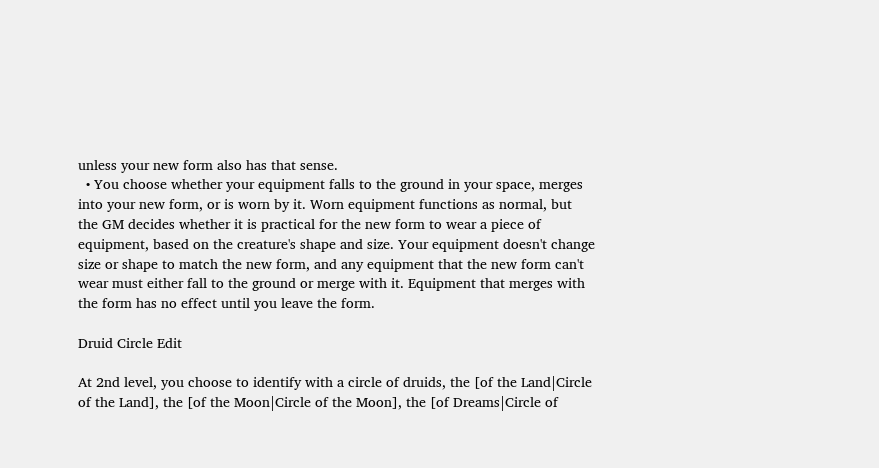unless your new form also has that sense.
  • You choose whether your equipment falls to the ground in your space, merges into your new form, or is worn by it. Worn equipment functions as normal, but the GM decides whether it is practical for the new form to wear a piece of equipment, based on the creature's shape and size. Your equipment doesn't change size or shape to match the new form, and any equipment that the new form can't wear must either fall to the ground or merge with it. Equipment that merges with the form has no effect until you leave the form.

Druid Circle Edit

At 2nd level, you choose to identify with a circle of druids, the [of the Land|Circle of the Land], the [of the Moon|Circle of the Moon], the [of Dreams|Circle of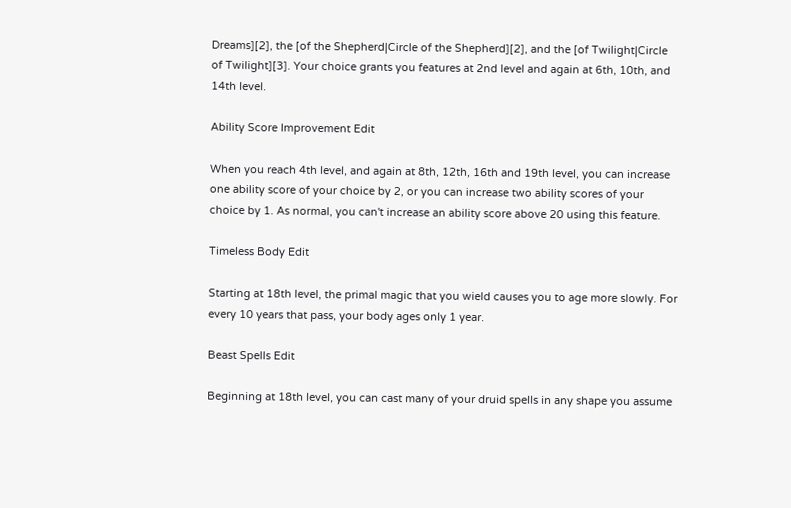Dreams][2], the [of the Shepherd|Circle of the Shepherd][2], and the [of Twilight|Circle of Twilight][3]. Your choice grants you features at 2nd level and again at 6th, 10th, and 14th level.

Ability Score Improvement Edit

When you reach 4th level, and again at 8th, 12th, 16th and 19th level, you can increase one ability score of your choice by 2, or you can increase two ability scores of your choice by 1. As normal, you can't increase an ability score above 20 using this feature.

Timeless Body Edit

Starting at 18th level, the primal magic that you wield causes you to age more slowly. For every 10 years that pass, your body ages only 1 year.

Beast Spells Edit

Beginning at 18th level, you can cast many of your druid spells in any shape you assume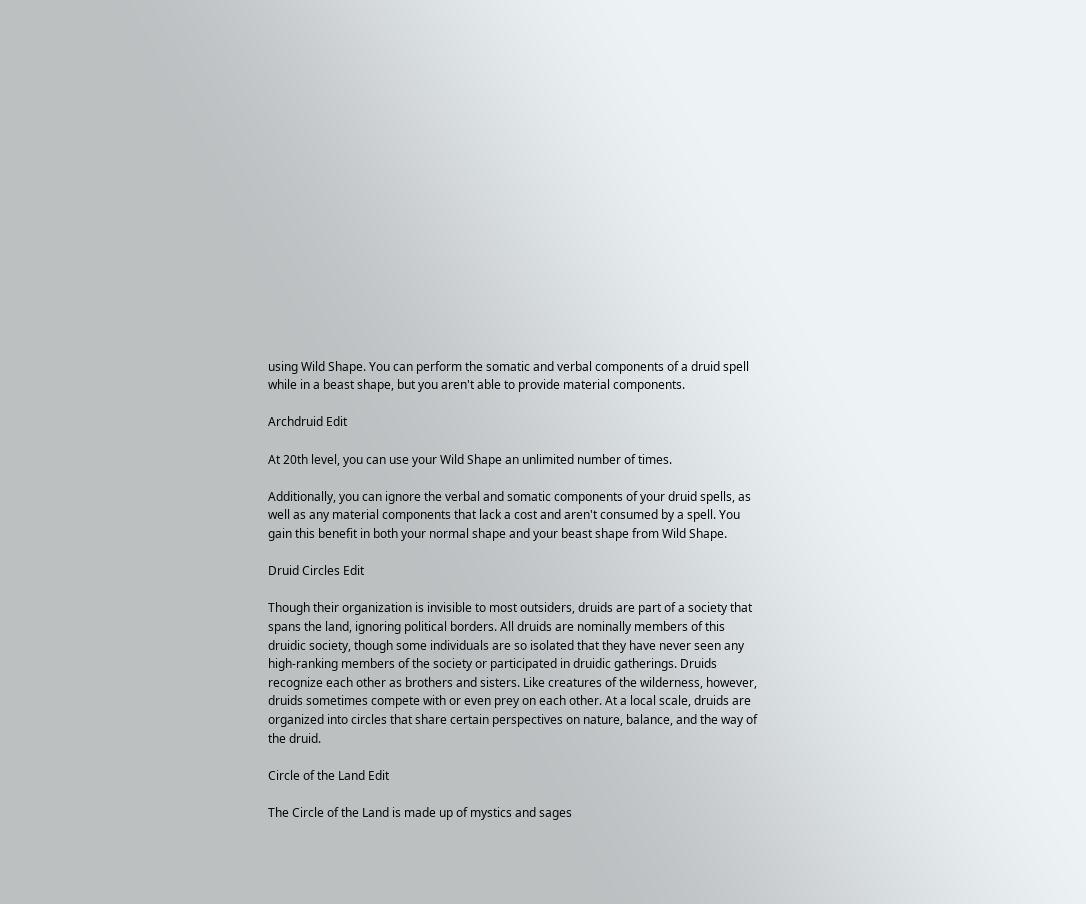using Wild Shape. You can perform the somatic and verbal components of a druid spell while in a beast shape, but you aren't able to provide material components.

Archdruid Edit

At 20th level, you can use your Wild Shape an unlimited number of times.

Additionally, you can ignore the verbal and somatic components of your druid spells, as well as any material components that lack a cost and aren't consumed by a spell. You gain this benefit in both your normal shape and your beast shape from Wild Shape.

Druid Circles Edit

Though their organization is invisible to most outsiders, druids are part of a society that spans the land, ignoring political borders. All druids are nominally members of this druidic society, though some individuals are so isolated that they have never seen any high-ranking members of the society or participated in druidic gatherings. Druids recognize each other as brothers and sisters. Like creatures of the wilderness, however, druids sometimes compete with or even prey on each other. At a local scale, druids are organized into circles that share certain perspectives on nature, balance, and the way of the druid.

Circle of the Land Edit

The Circle of the Land is made up of mystics and sages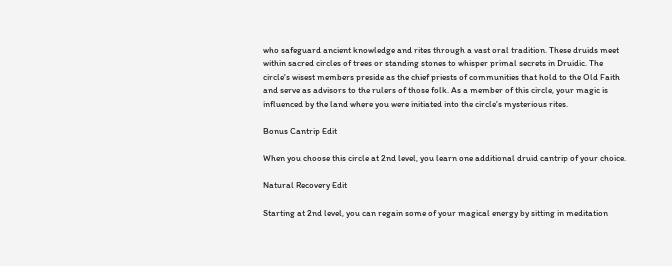who safeguard ancient knowledge and rites through a vast oral tradition. These druids meet within sacred circles of trees or standing stones to whisper primal secrets in Druidic. The circle's wisest members preside as the chief priests of communities that hold to the Old Faith and serve as advisors to the rulers of those folk. As a member of this circle, your magic is influenced by the land where you were initiated into the circle's mysterious rites.

Bonus Cantrip Edit

When you choose this circle at 2nd level, you learn one additional druid cantrip of your choice.

Natural Recovery Edit

Starting at 2nd level, you can regain some of your magical energy by sitting in meditation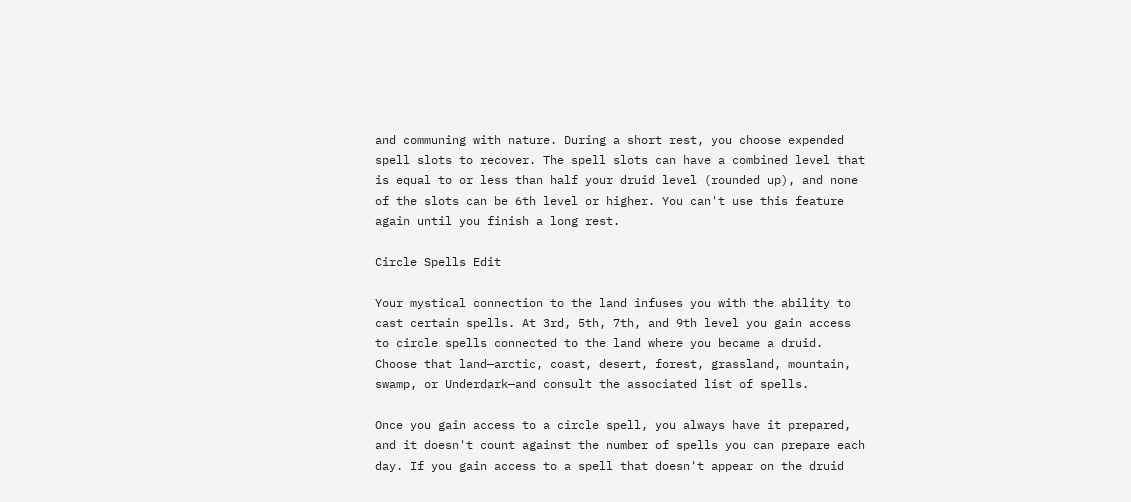and communing with nature. During a short rest, you choose expended spell slots to recover. The spell slots can have a combined level that is equal to or less than half your druid level (rounded up), and none of the slots can be 6th level or higher. You can't use this feature again until you finish a long rest.

Circle Spells Edit

Your mystical connection to the land infuses you with the ability to cast certain spells. At 3rd, 5th, 7th, and 9th level you gain access to circle spells connected to the land where you became a druid. Choose that land—arctic, coast, desert, forest, grassland, mountain, swamp, or Underdark—and consult the associated list of spells.

Once you gain access to a circle spell, you always have it prepared, and it doesn't count against the number of spells you can prepare each day. If you gain access to a spell that doesn't appear on the druid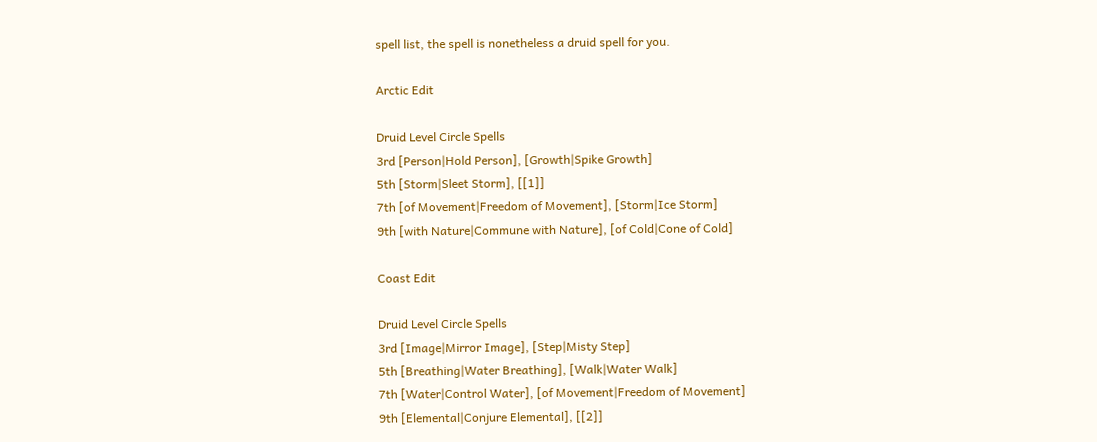spell list, the spell is nonetheless a druid spell for you.

Arctic Edit

Druid Level Circle Spells
3rd [Person|Hold Person], [Growth|Spike Growth]
5th [Storm|Sleet Storm], [[1]]
7th [of Movement|Freedom of Movement], [Storm|Ice Storm]
9th [with Nature|Commune with Nature], [of Cold|Cone of Cold]

Coast Edit

Druid Level Circle Spells
3rd [Image|Mirror Image], [Step|Misty Step]
5th [Breathing|Water Breathing], [Walk|Water Walk]
7th [Water|Control Water], [of Movement|Freedom of Movement]
9th [Elemental|Conjure Elemental], [[2]]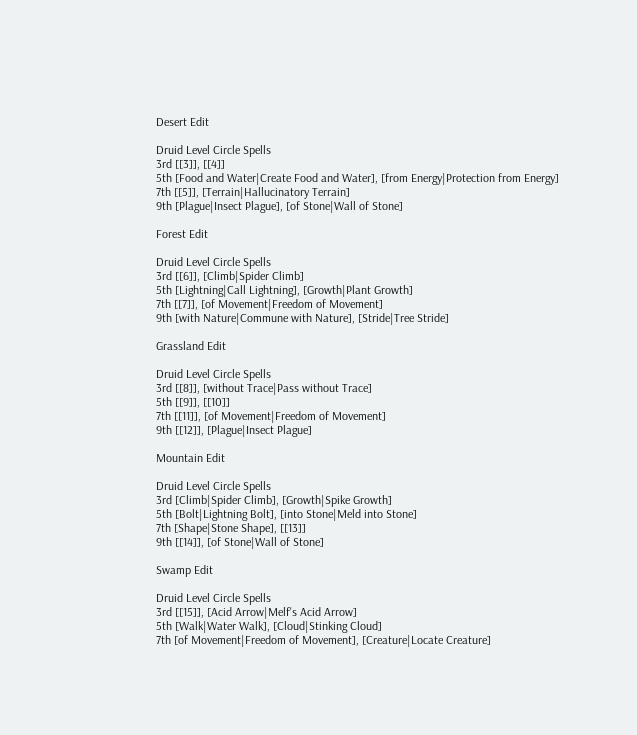Desert Edit

Druid Level Circle Spells
3rd [[3]], [[4]]
5th [Food and Water|Create Food and Water], [from Energy|Protection from Energy]
7th [[5]], [Terrain|Hallucinatory Terrain]
9th [Plague|Insect Plague], [of Stone|Wall of Stone]

Forest Edit

Druid Level Circle Spells
3rd [[6]], [Climb|Spider Climb]
5th [Lightning|Call Lightning], [Growth|Plant Growth]
7th [[7]], [of Movement|Freedom of Movement]
9th [with Nature|Commune with Nature], [Stride|Tree Stride]

Grassland Edit

Druid Level Circle Spells
3rd [[8]], [without Trace|Pass without Trace]
5th [[9]], [[10]]
7th [[11]], [of Movement|Freedom of Movement]
9th [[12]], [Plague|Insect Plague]

Mountain Edit

Druid Level Circle Spells
3rd [Climb|Spider Climb], [Growth|Spike Growth]
5th [Bolt|Lightning Bolt], [into Stone|Meld into Stone]
7th [Shape|Stone Shape], [[13]]
9th [[14]], [of Stone|Wall of Stone]

Swamp Edit

Druid Level Circle Spells
3rd [[15]], [Acid Arrow|Melf's Acid Arrow]
5th [Walk|Water Walk], [Cloud|Stinking Cloud]
7th [of Movement|Freedom of Movement], [Creature|Locate Creature]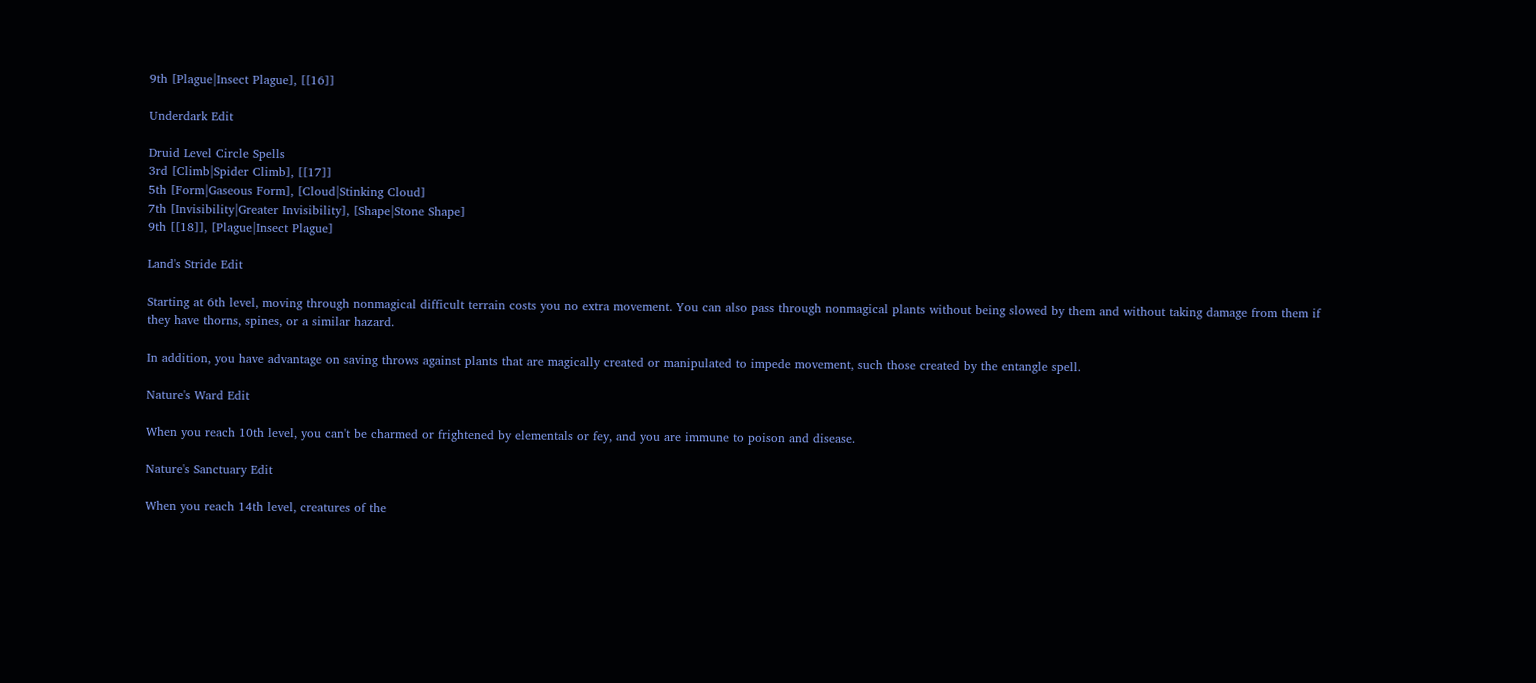9th [Plague|Insect Plague], [[16]]

Underdark Edit

Druid Level Circle Spells
3rd [Climb|Spider Climb], [[17]]
5th [Form|Gaseous Form], [Cloud|Stinking Cloud]
7th [Invisibility|Greater Invisibility], [Shape|Stone Shape]
9th [[18]], [Plague|Insect Plague]

Land's Stride Edit

Starting at 6th level, moving through nonmagical difficult terrain costs you no extra movement. You can also pass through nonmagical plants without being slowed by them and without taking damage from them if they have thorns, spines, or a similar hazard.

In addition, you have advantage on saving throws against plants that are magically created or manipulated to impede movement, such those created by the entangle spell.

Nature's Ward Edit

When you reach 10th level, you can't be charmed or frightened by elementals or fey, and you are immune to poison and disease.

Nature's Sanctuary Edit

When you reach 14th level, creatures of the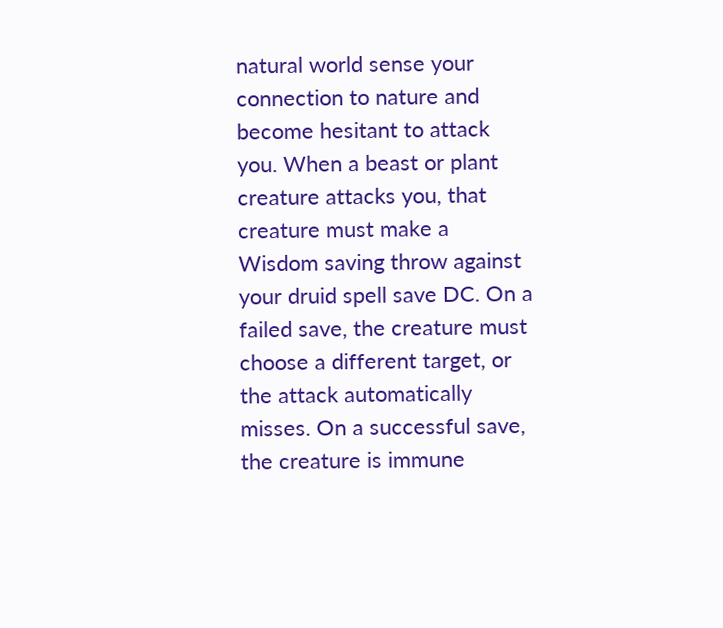natural world sense your connection to nature and become hesitant to attack you. When a beast or plant creature attacks you, that creature must make a Wisdom saving throw against your druid spell save DC. On a failed save, the creature must choose a different target, or the attack automatically misses. On a successful save, the creature is immune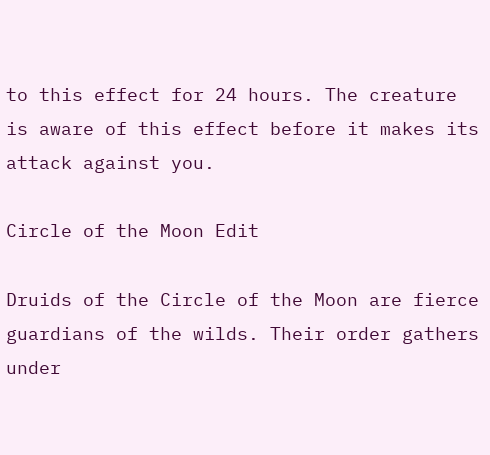to this effect for 24 hours. The creature is aware of this effect before it makes its attack against you.

Circle of the Moon Edit

Druids of the Circle of the Moon are fierce guardians of the wilds. Their order gathers under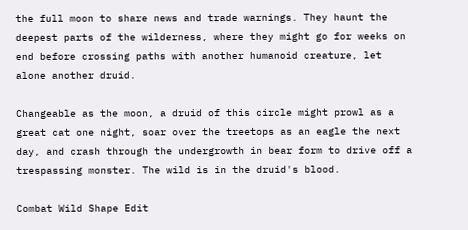the full moon to share news and trade warnings. They haunt the deepest parts of the wilderness, where they might go for weeks on end before crossing paths with another humanoid creature, let alone another druid.

Changeable as the moon, a druid of this circle might prowl as a great cat one night, soar over the treetops as an eagle the next day, and crash through the undergrowth in bear form to drive off a trespassing monster. The wild is in the druid's blood.

Combat Wild Shape Edit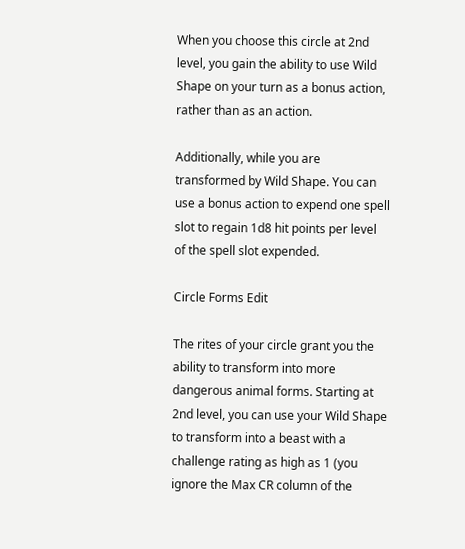When you choose this circle at 2nd level, you gain the ability to use Wild Shape on your turn as a bonus action, rather than as an action.

Additionally, while you are transformed by Wild Shape. You can use a bonus action to expend one spell slot to regain 1d8 hit points per level of the spell slot expended.

Circle Forms Edit

The rites of your circle grant you the ability to transform into more dangerous animal forms. Starting at 2nd level, you can use your Wild Shape to transform into a beast with a challenge rating as high as 1 (you ignore the Max CR column of the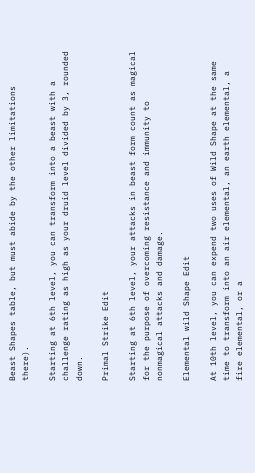Beast Shapes table, but must abide by the other limitations there).

Starting at 6th level, you can transform into a beast with a challenge rating as high as your druid level divided by 3, rounded down.

Primal Strike Edit

Starting at 6th level, your attacks in beast form count as magical for the purpose of overcoming resistance and immunity to nonmagical attacks and damage.

Elemental wild Shape Edit

At 10th level, you can expend two uses of Wild Shape at the same time to transform into an air elemental, an earth elemental, a fire elemental, or a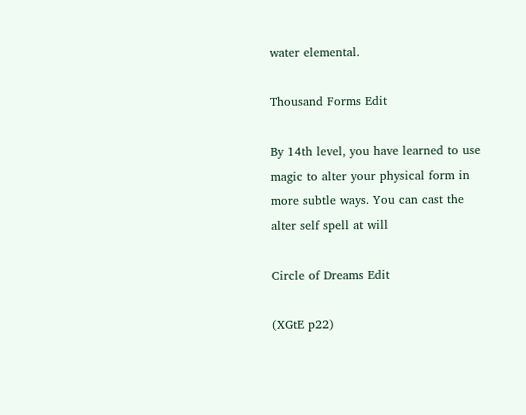water elemental.

Thousand Forms Edit

By 14th level, you have learned to use magic to alter your physical form in more subtle ways. You can cast the alter self spell at will

Circle of Dreams Edit

(XGtE p22)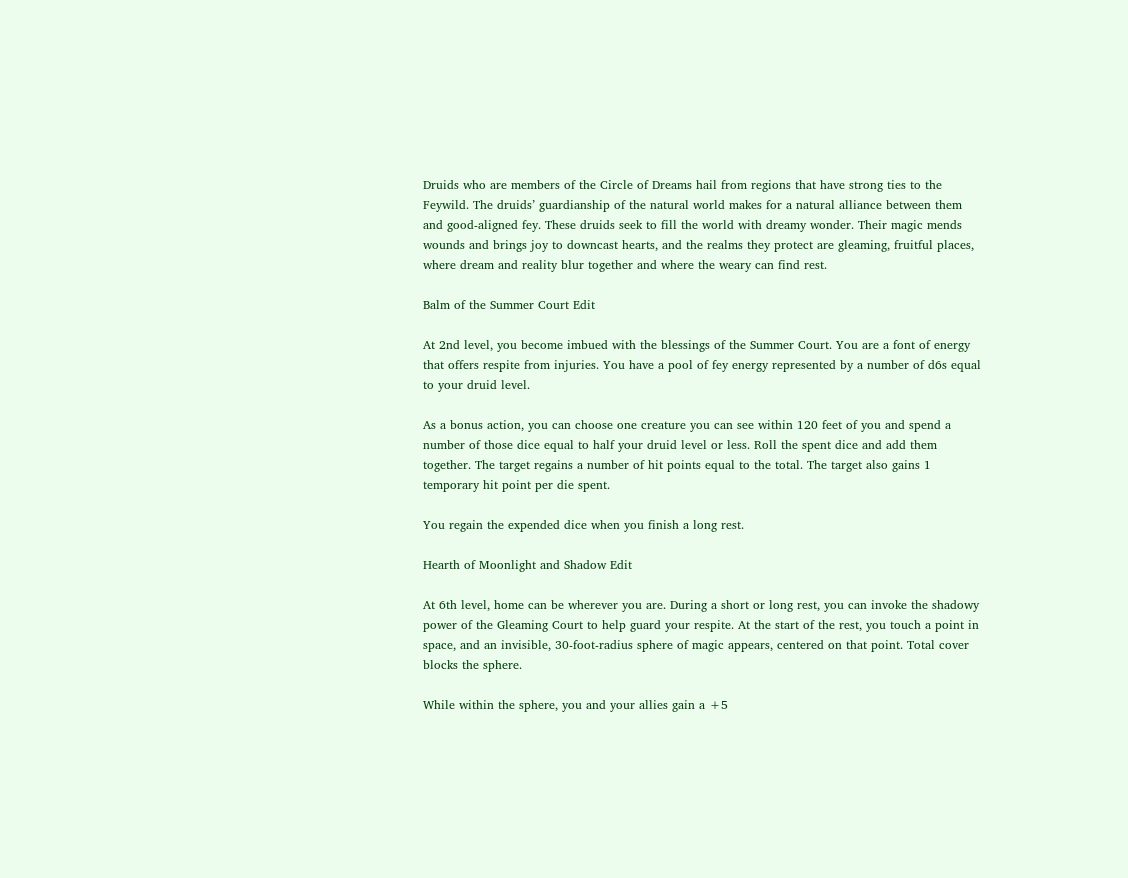Druids who are members of the Circle of Dreams hail from regions that have strong ties to the Feywild. The druids’ guardianship of the natural world makes for a natural alliance between them and good-aligned fey. These druids seek to fill the world with dreamy wonder. Their magic mends wounds and brings joy to downcast hearts, and the realms they protect are gleaming, fruitful places, where dream and reality blur together and where the weary can find rest.

Balm of the Summer Court Edit

At 2nd level, you become imbued with the blessings of the Summer Court. You are a font of energy that offers respite from injuries. You have a pool of fey energy represented by a number of d6s equal to your druid level.

As a bonus action, you can choose one creature you can see within 120 feet of you and spend a number of those dice equal to half your druid level or less. Roll the spent dice and add them together. The target regains a number of hit points equal to the total. The target also gains 1 temporary hit point per die spent.

You regain the expended dice when you finish a long rest.

Hearth of Moonlight and Shadow Edit

At 6th level, home can be wherever you are. During a short or long rest, you can invoke the shadowy power of the Gleaming Court to help guard your respite. At the start of the rest, you touch a point in space, and an invisible, 30-foot-radius sphere of magic appears, centered on that point. Total cover blocks the sphere.

While within the sphere, you and your allies gain a +5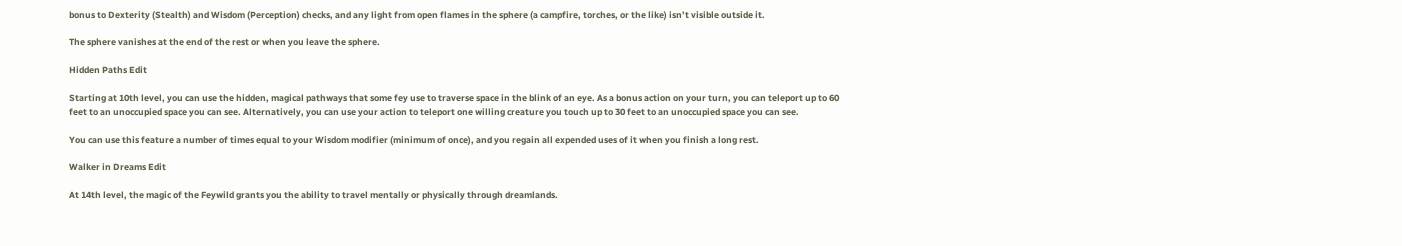bonus to Dexterity (Stealth) and Wisdom (Perception) checks, and any light from open flames in the sphere (a campfire, torches, or the like) isn’t visible outside it.

The sphere vanishes at the end of the rest or when you leave the sphere.

Hidden Paths Edit

Starting at 10th level, you can use the hidden, magical pathways that some fey use to traverse space in the blink of an eye. As a bonus action on your turn, you can teleport up to 60 feet to an unoccupied space you can see. Alternatively, you can use your action to teleport one willing creature you touch up to 30 feet to an unoccupied space you can see.

You can use this feature a number of times equal to your Wisdom modifier (minimum of once), and you regain all expended uses of it when you finish a long rest.

Walker in Dreams Edit

At 14th level, the magic of the Feywild grants you the ability to travel mentally or physically through dreamlands.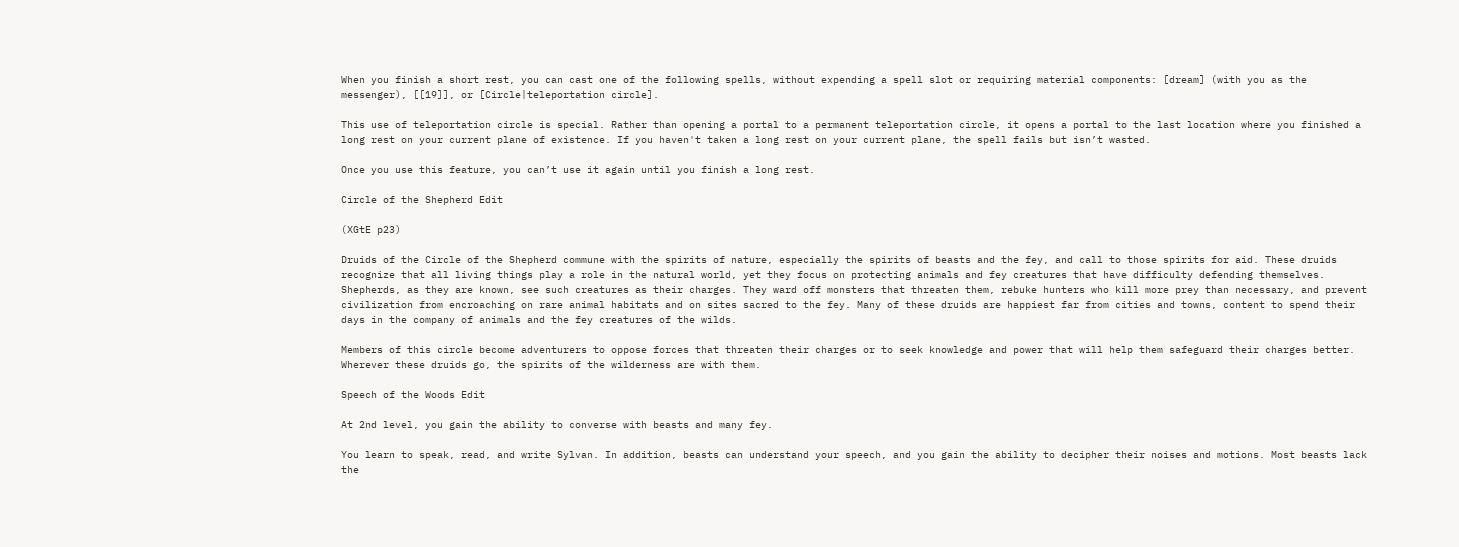When you finish a short rest, you can cast one of the following spells, without expending a spell slot or requiring material components: [dream] (with you as the messenger), [[19]], or [Circle|teleportation circle].

This use of teleportation circle is special. Rather than opening a portal to a permanent teleportation circle, it opens a portal to the last location where you finished a long rest on your current plane of existence. If you haven't taken a long rest on your current plane, the spell fails but isn’t wasted.

Once you use this feature, you can’t use it again until you finish a long rest.

Circle of the Shepherd Edit

(XGtE p23)

Druids of the Circle of the Shepherd commune with the spirits of nature, especially the spirits of beasts and the fey, and call to those spirits for aid. These druids recognize that all living things play a role in the natural world, yet they focus on protecting animals and fey creatures that have difficulty defending themselves. Shepherds, as they are known, see such creatures as their charges. They ward off monsters that threaten them, rebuke hunters who kill more prey than necessary, and prevent civilization from encroaching on rare animal habitats and on sites sacred to the fey. Many of these druids are happiest far from cities and towns, content to spend their days in the company of animals and the fey creatures of the wilds.

Members of this circle become adventurers to oppose forces that threaten their charges or to seek knowledge and power that will help them safeguard their charges better. Wherever these druids go, the spirits of the wilderness are with them.

Speech of the Woods Edit

At 2nd level, you gain the ability to converse with beasts and many fey.

You learn to speak, read, and write Sylvan. In addition, beasts can understand your speech, and you gain the ability to decipher their noises and motions. Most beasts lack the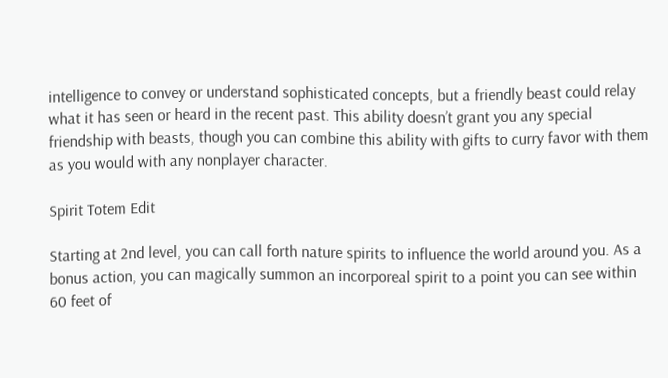intelligence to convey or understand sophisticated concepts, but a friendly beast could relay what it has seen or heard in the recent past. This ability doesn’t grant you any special friendship with beasts, though you can combine this ability with gifts to curry favor with them as you would with any nonplayer character.

Spirit Totem Edit

Starting at 2nd level, you can call forth nature spirits to influence the world around you. As a bonus action, you can magically summon an incorporeal spirit to a point you can see within 60 feet of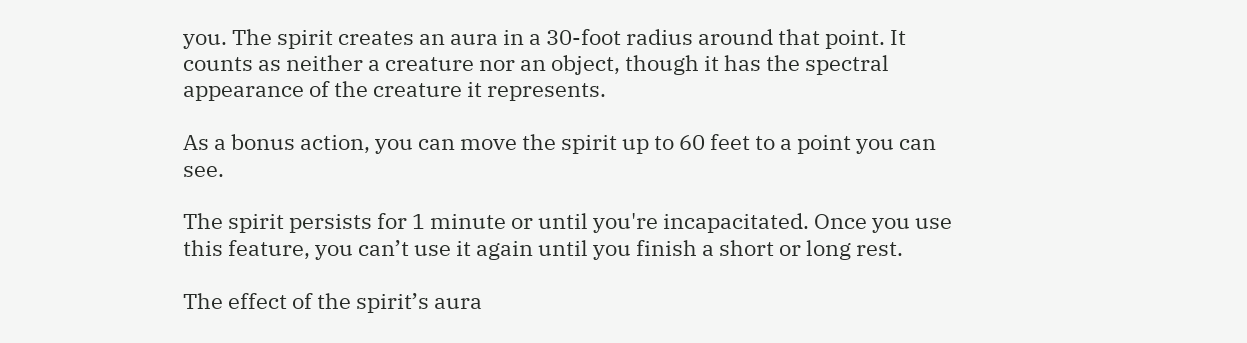you. The spirit creates an aura in a 30-foot radius around that point. It counts as neither a creature nor an object, though it has the spectral appearance of the creature it represents.

As a bonus action, you can move the spirit up to 60 feet to a point you can see.

The spirit persists for 1 minute or until you're incapacitated. Once you use this feature, you can’t use it again until you finish a short or long rest.

The effect of the spirit’s aura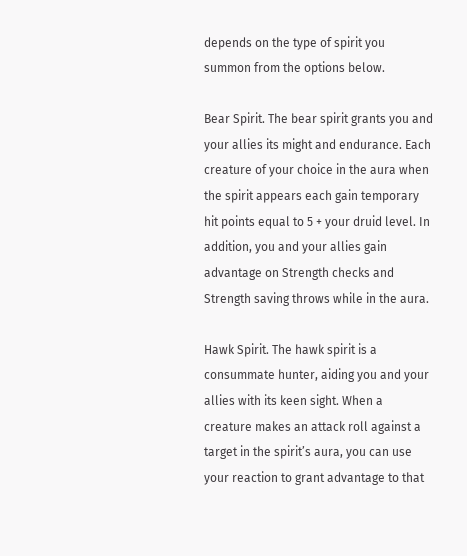depends on the type of spirit you summon from the options below.

Bear Spirit. The bear spirit grants you and your allies its might and endurance. Each creature of your choice in the aura when the spirit appears each gain temporary hit points equal to 5 + your druid level. In addition, you and your allies gain advantage on Strength checks and Strength saving throws while in the aura.

Hawk Spirit. The hawk spirit is a consummate hunter, aiding you and your allies with its keen sight. When a creature makes an attack roll against a target in the spirit’s aura, you can use your reaction to grant advantage to that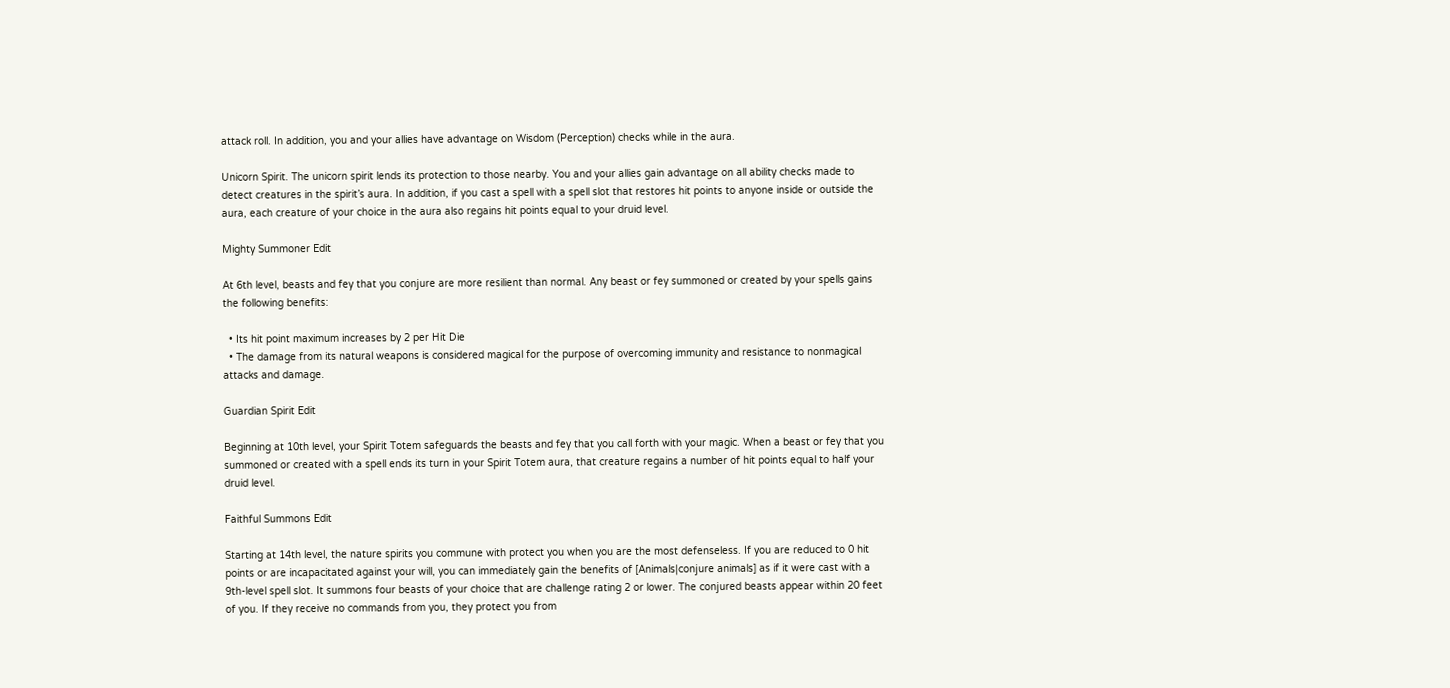attack roll. In addition, you and your allies have advantage on Wisdom (Perception) checks while in the aura.

Unicorn Spirit. The unicorn spirit lends its protection to those nearby. You and your allies gain advantage on all ability checks made to detect creatures in the spirit’s aura. In addition, if you cast a spell with a spell slot that restores hit points to anyone inside or outside the aura, each creature of your choice in the aura also regains hit points equal to your druid level.

Mighty Summoner Edit

At 6th level, beasts and fey that you conjure are more resilient than normal. Any beast or fey summoned or created by your spells gains the following benefits:

  • Its hit point maximum increases by 2 per Hit Die
  • The damage from its natural weapons is considered magical for the purpose of overcoming immunity and resistance to nonmagical attacks and damage.

Guardian Spirit Edit

Beginning at 10th level, your Spirit Totem safeguards the beasts and fey that you call forth with your magic. When a beast or fey that you summoned or created with a spell ends its turn in your Spirit Totem aura, that creature regains a number of hit points equal to half your druid level.

Faithful Summons Edit

Starting at 14th level, the nature spirits you commune with protect you when you are the most defenseless. If you are reduced to 0 hit points or are incapacitated against your will, you can immediately gain the benefits of [Animals|conjure animals] as if it were cast with a 9th-level spell slot. It summons four beasts of your choice that are challenge rating 2 or lower. The conjured beasts appear within 20 feet of you. If they receive no commands from you, they protect you from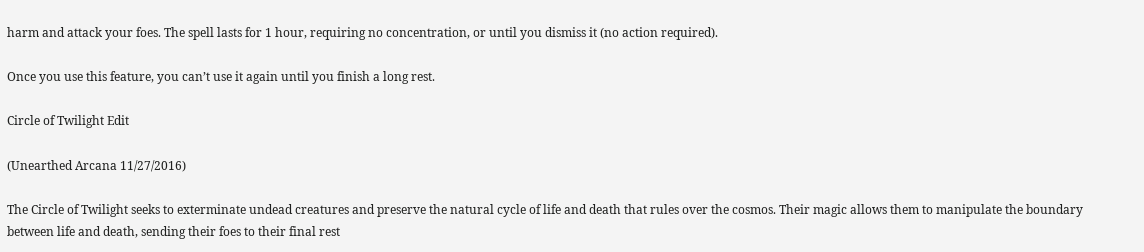harm and attack your foes. The spell lasts for 1 hour, requiring no concentration, or until you dismiss it (no action required).

Once you use this feature, you can’t use it again until you finish a long rest.

Circle of Twilight Edit

(Unearthed Arcana 11/27/2016)

The Circle of Twilight seeks to exterminate undead creatures and preserve the natural cycle of life and death that rules over the cosmos. Their magic allows them to manipulate the boundary between life and death, sending their foes to their final rest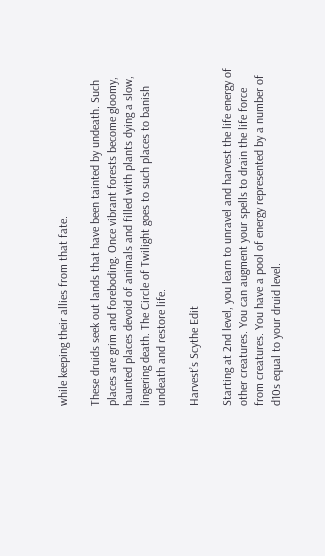while keeping their allies from that fate.

These druids seek out lands that have been tainted by undeath. Such places are grim and foreboding. Once vibrant forests become gloomy, haunted places devoid of animals and filled with plants dying a slow, lingering death. The Circle of Twilight goes to such places to banish undeath and restore life.

Harvest’s Scythe Edit

Starting at 2nd level, you learn to unravel and harvest the life energy of other creatures. You can augment your spells to drain the life force from creatures. You have a pool of energy represented by a number of d10s equal to your druid level.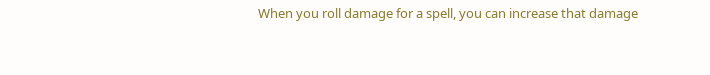When you roll damage for a spell, you can increase that damage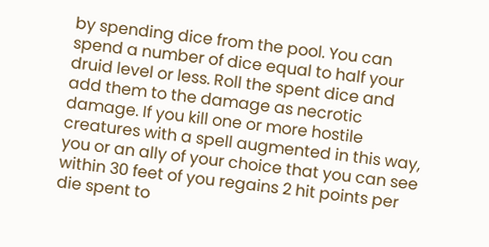by spending dice from the pool. You can spend a number of dice equal to half your druid level or less. Roll the spent dice and add them to the damage as necrotic damage. If you kill one or more hostile creatures with a spell augmented in this way, you or an ally of your choice that you can see within 30 feet of you regains 2 hit points per die spent to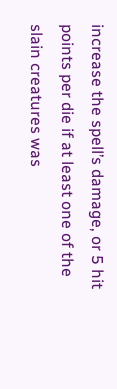increase the spell’s damage, or 5 hit points per die if at least one of the slain creatures was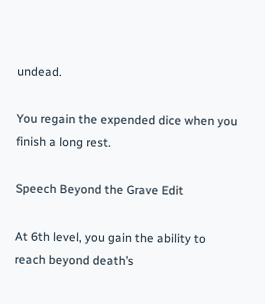undead.

You regain the expended dice when you finish a long rest.

Speech Beyond the Grave Edit

At 6th level, you gain the ability to reach beyond death’s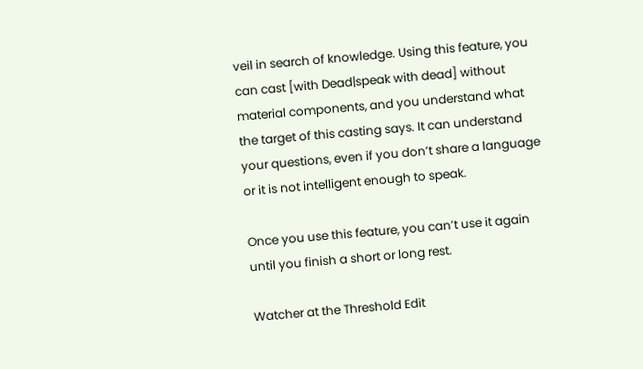veil in search of knowledge. Using this feature, you can cast [with Dead|speak with dead] without material components, and you understand what the target of this casting says. It can understand your questions, even if you don’t share a language or it is not intelligent enough to speak.

Once you use this feature, you can’t use it again until you finish a short or long rest.

Watcher at the Threshold Edit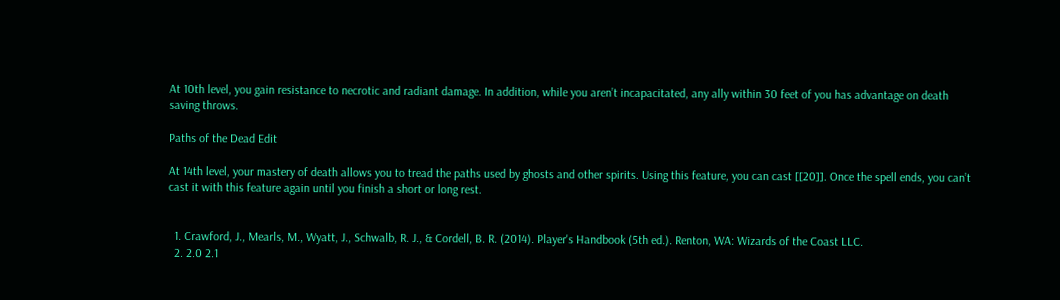At 10th level, you gain resistance to necrotic and radiant damage. In addition, while you aren’t incapacitated, any ally within 30 feet of you has advantage on death saving throws.

Paths of the Dead Edit

At 14th level, your mastery of death allows you to tread the paths used by ghosts and other spirits. Using this feature, you can cast [[20]]. Once the spell ends, you can’t cast it with this feature again until you finish a short or long rest.


  1. Crawford, J., Mearls, M., Wyatt, J., Schwalb, R. J., & Cordell, B. R. (2014). Player's Handbook (5th ed.). Renton, WA: Wizards of the Coast LLC.
  2. 2.0 2.1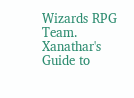Wizards RPG Team. Xanathar's Guide to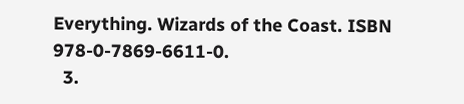Everything. Wizards of the Coast. ISBN 978-0-7869-6611-0.
  3.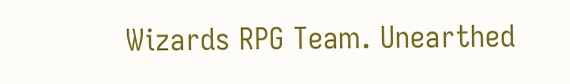Wizards RPG Team. Unearthed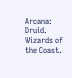Arcana: Druid. Wizards of the Coast.